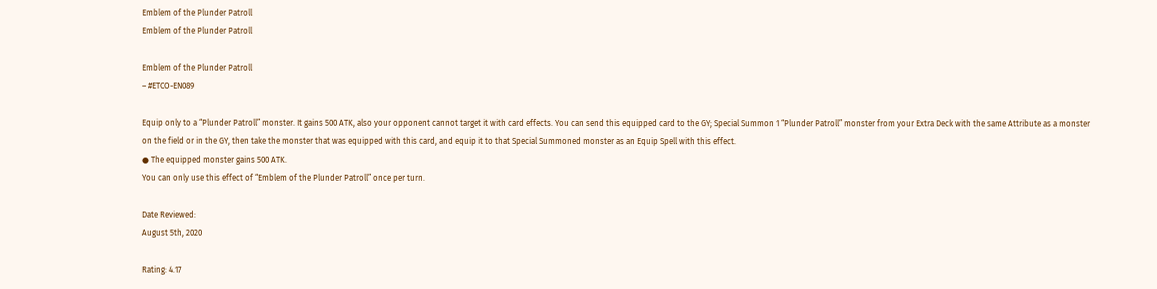Emblem of the Plunder Patroll
Emblem of the Plunder Patroll

Emblem of the Plunder Patroll
– #ETCO-EN089

Equip only to a “Plunder Patroll” monster. It gains 500 ATK, also your opponent cannot target it with card effects. You can send this equipped card to the GY; Special Summon 1 “Plunder Patroll” monster from your Extra Deck with the same Attribute as a monster on the field or in the GY, then take the monster that was equipped with this card, and equip it to that Special Summoned monster as an Equip Spell with this effect.
● The equipped monster gains 500 ATK.
You can only use this effect of “Emblem of the Plunder Patroll” once per turn.

Date Reviewed:
August 5th, 2020

Rating: 4.17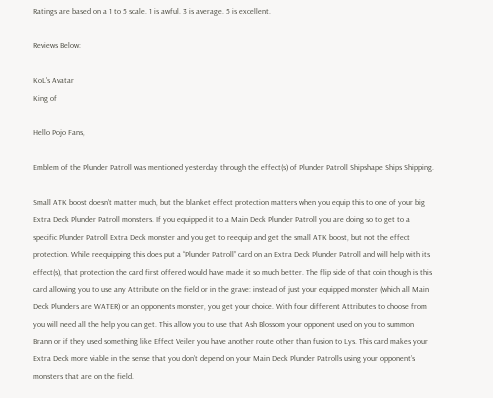Ratings are based on a 1 to 5 scale. 1 is awful. 3 is average. 5 is excellent.

Reviews Below:

KoL's Avatar
King of

Hello Pojo Fans,

Emblem of the Plunder Patroll was mentioned yesterday through the effect(s) of Plunder Patroll Shipshape Ships Shipping.

Small ATK boost doesn’t matter much, but the blanket effect protection matters when you equip this to one of your big Extra Deck Plunder Patroll monsters. If you equipped it to a Main Deck Plunder Patroll you are doing so to get to a specific Plunder Patroll Extra Deck monster and you get to reequip and get the small ATK boost, but not the effect protection. While reequipping this does put a “Plunder Patroll” card on an Extra Deck Plunder Patroll and will help with its effect(s), that protection the card first offered would have made it so much better. The flip side of that coin though is this card allowing you to use any Attribute on the field or in the grave: instead of just your equipped monster (which all Main Deck Plunders are WATER) or an opponents monster, you get your choice. With four different Attributes to choose from you will need all the help you can get. This allow you to use that Ash Blossom your opponent used on you to summon Brann or if they used something like Effect Veiler you have another route other than fusion to Lys. This card makes your Extra Deck more viable in the sense that you don’t depend on your Main Deck Plunder Patrolls using your opponent’s monsters that are on the field.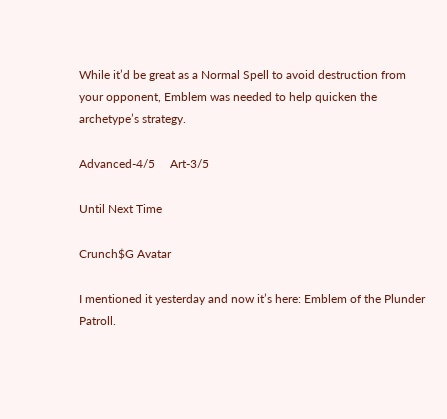While it’d be great as a Normal Spell to avoid destruction from your opponent, Emblem was needed to help quicken the archetype’s strategy.

Advanced-4/5     Art-3/5

Until Next Time

Crunch$G Avatar

I mentioned it yesterday and now it’s here: Emblem of the Plunder Patroll.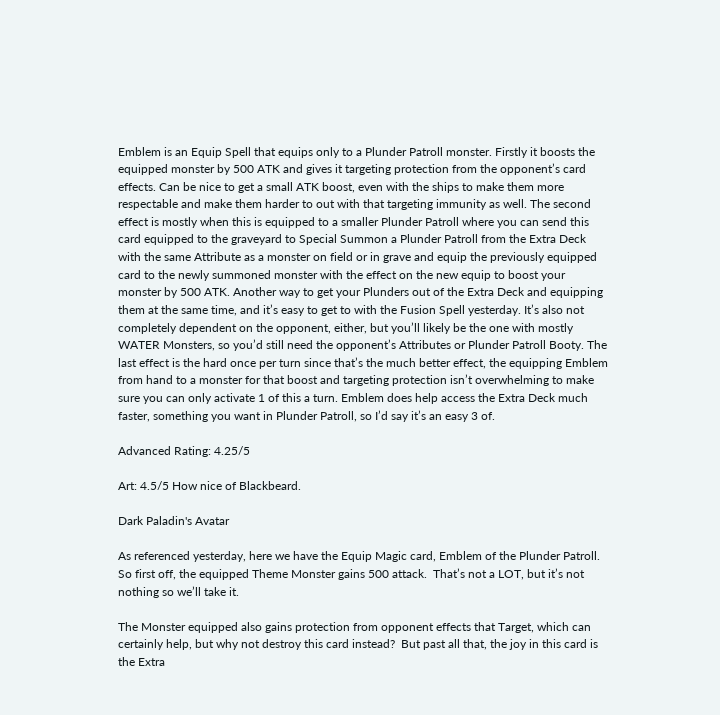Emblem is an Equip Spell that equips only to a Plunder Patroll monster. Firstly it boosts the equipped monster by 500 ATK and gives it targeting protection from the opponent’s card effects. Can be nice to get a small ATK boost, even with the ships to make them more respectable and make them harder to out with that targeting immunity as well. The second effect is mostly when this is equipped to a smaller Plunder Patroll where you can send this card equipped to the graveyard to Special Summon a Plunder Patroll from the Extra Deck with the same Attribute as a monster on field or in grave and equip the previously equipped card to the newly summoned monster with the effect on the new equip to boost your monster by 500 ATK. Another way to get your Plunders out of the Extra Deck and equipping them at the same time, and it’s easy to get to with the Fusion Spell yesterday. It’s also not completely dependent on the opponent, either, but you’ll likely be the one with mostly WATER Monsters, so you’d still need the opponent’s Attributes or Plunder Patroll Booty. The last effect is the hard once per turn since that’s the much better effect, the equipping Emblem from hand to a monster for that boost and targeting protection isn’t overwhelming to make sure you can only activate 1 of this a turn. Emblem does help access the Extra Deck much faster, something you want in Plunder Patroll, so I’d say it’s an easy 3 of.

Advanced Rating: 4.25/5

Art: 4.5/5 How nice of Blackbeard.

Dark Paladin's Avatar

As referenced yesterday, here we have the Equip Magic card, Emblem of the Plunder Patroll.  So first off, the equipped Theme Monster gains 500 attack.  That’s not a LOT, but it’s not nothing so we’ll take it.

The Monster equipped also gains protection from opponent effects that Target, which can certainly help, but why not destroy this card instead?  But past all that, the joy in this card is the Extra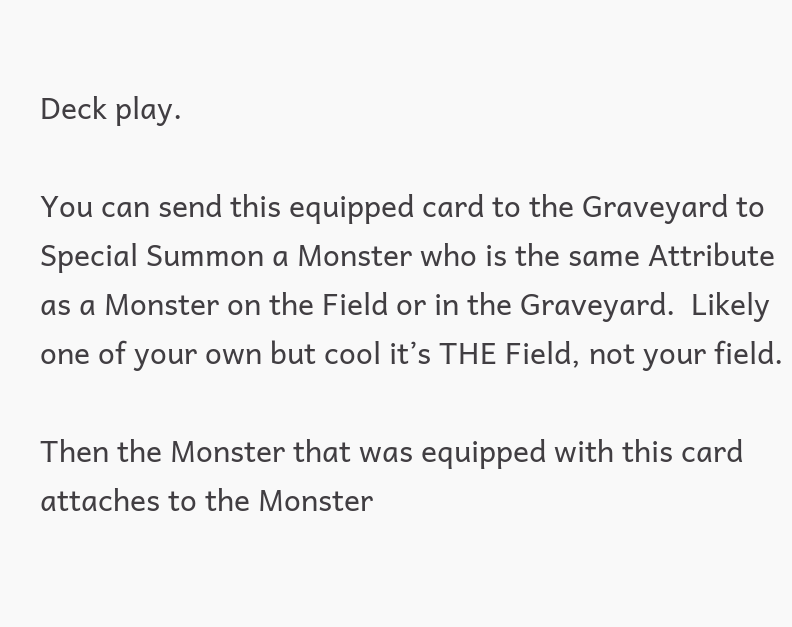Deck play.

You can send this equipped card to the Graveyard to Special Summon a Monster who is the same Attribute as a Monster on the Field or in the Graveyard.  Likely one of your own but cool it’s THE Field, not your field.

Then the Monster that was equipped with this card attaches to the Monster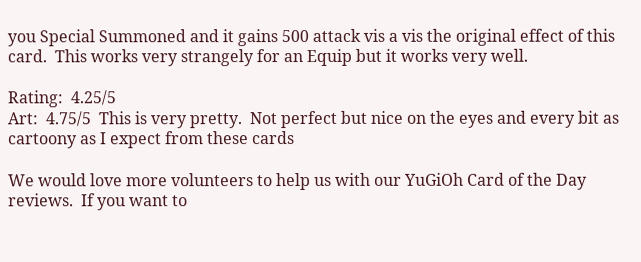you Special Summoned and it gains 500 attack vis a vis the original effect of this card.  This works very strangely for an Equip but it works very well.

Rating:  4.25/5
Art:  4.75/5  This is very pretty.  Not perfect but nice on the eyes and every bit as cartoony as I expect from these cards

We would love more volunteers to help us with our YuGiOh Card of the Day reviews.  If you want to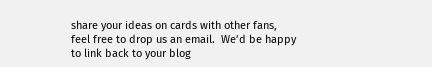share your ideas on cards with other fans, feel free to drop us an email.  We’d be happy to link back to your blog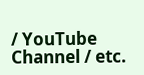/ YouTube Channel / etc.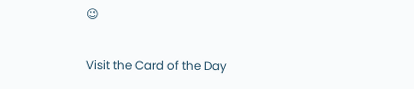😉

Visit the Card of the Day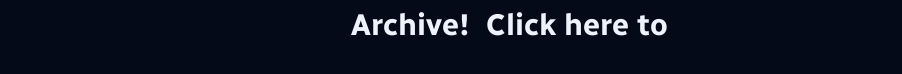Archive!  Click here to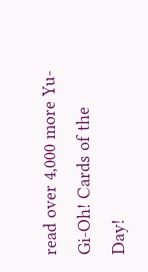read over 4,000 more Yu-Gi-Oh! Cards of the Day!